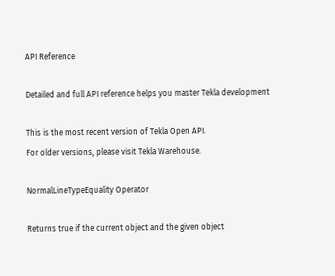API Reference

Detailed and full API reference helps you master Tekla development

This is the most recent version of Tekla Open API.
For older versions, please visit Tekla Warehouse.

NormalLineTypeEquality Operator

Returns true if the current object and the given object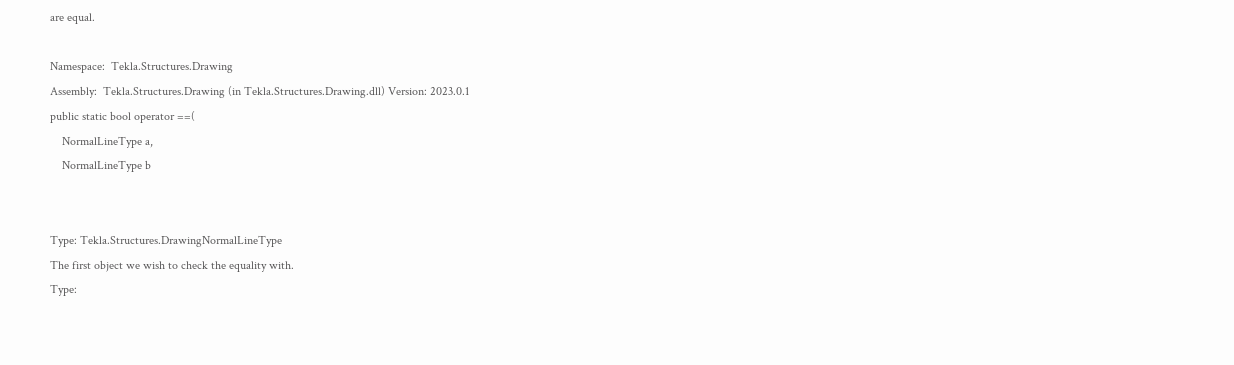are equal.

Namespace:  Tekla.Structures.Drawing
Assembly:  Tekla.Structures.Drawing (in Tekla.Structures.Drawing.dll) Version: 2023.0.1
public static bool operator ==(
    NormalLineType a,
    NormalLineType b


Type: Tekla.Structures.DrawingNormalLineType
The first object we wish to check the equality with.
Type: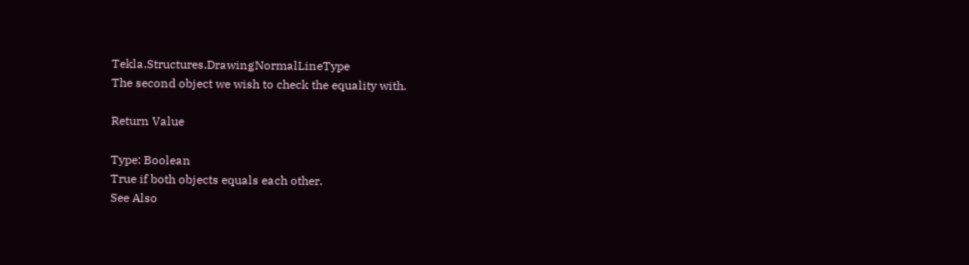Tekla.Structures.DrawingNormalLineType
The second object we wish to check the equality with.

Return Value

Type: Boolean
True if both objects equals each other.
See Also